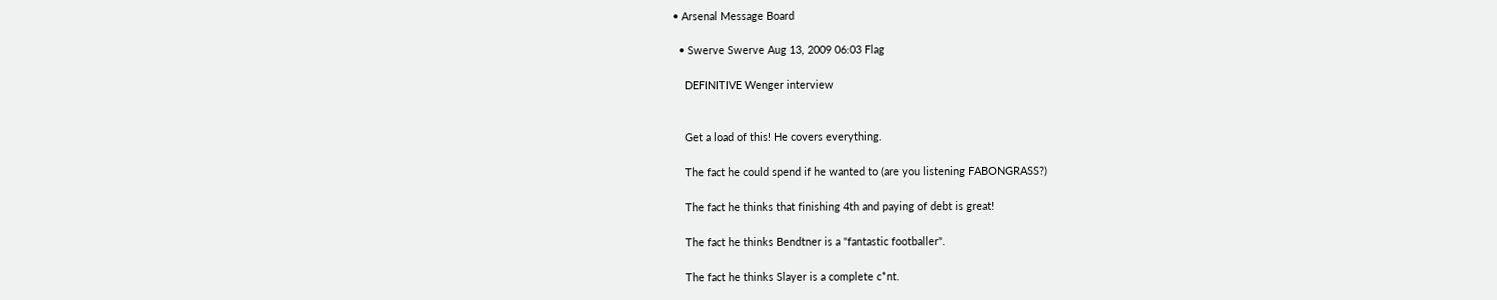• Arsenal Message Board

  • Swerve Swerve Aug 13, 2009 06:03 Flag

    DEFINITIVE Wenger interview


    Get a load of this! He covers everything.

    The fact he could spend if he wanted to (are you listening FABONGRASS?)

    The fact he thinks that finishing 4th and paying of debt is great!

    The fact he thinks Bendtner is a "fantastic footballer".

    The fact he thinks Slayer is a complete c*nt.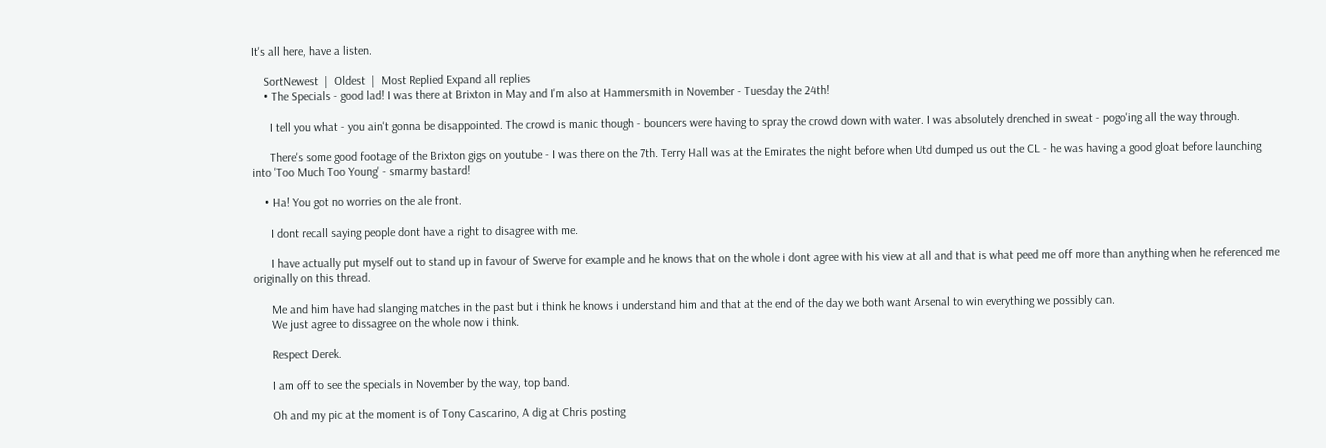It's all here, have a listen.

    SortNewest  |  Oldest  |  Most Replied Expand all replies
    • The Specials - good lad! I was there at Brixton in May and I'm also at Hammersmith in November - Tuesday the 24th!

      I tell you what - you ain't gonna be disappointed. The crowd is manic though - bouncers were having to spray the crowd down with water. I was absolutely drenched in sweat - pogo'ing all the way through.

      There's some good footage of the Brixton gigs on youtube - I was there on the 7th. Terry Hall was at the Emirates the night before when Utd dumped us out the CL - he was having a good gloat before launching into 'Too Much Too Young' - smarmy bastard!

    • Ha! You got no worries on the ale front.

      I dont recall saying people dont have a right to disagree with me.

      I have actually put myself out to stand up in favour of Swerve for example and he knows that on the whole i dont agree with his view at all and that is what peed me off more than anything when he referenced me originally on this thread.

      Me and him have had slanging matches in the past but i think he knows i understand him and that at the end of the day we both want Arsenal to win everything we possibly can.
      We just agree to dissagree on the whole now i think.

      Respect Derek.

      I am off to see the specials in November by the way, top band.

      Oh and my pic at the moment is of Tony Cascarino, A dig at Chris posting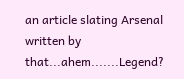an article slating Arsenal written by that...ahem.......Legend?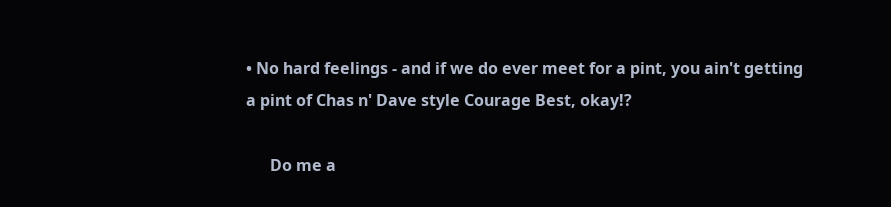• No hard feelings - and if we do ever meet for a pint, you ain't getting a pint of Chas n' Dave style Courage Best, okay!?

      Do me a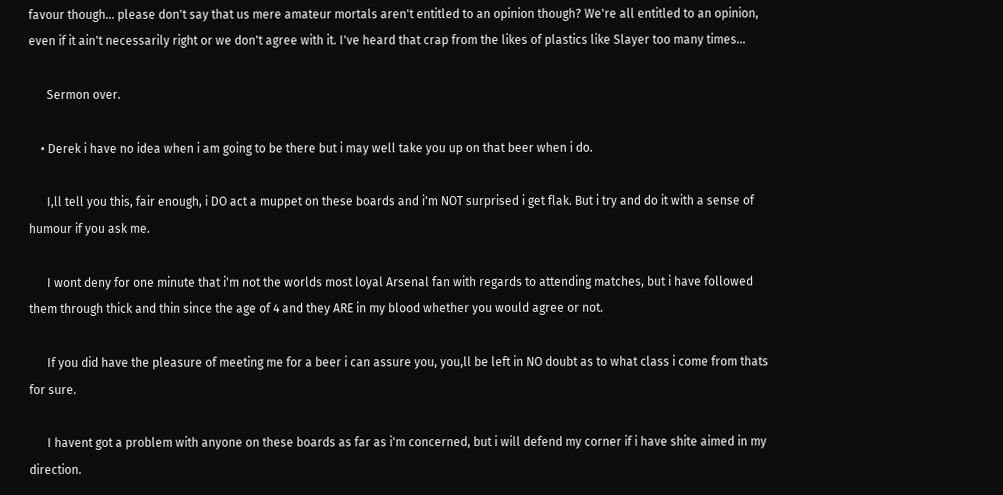favour though... please don't say that us mere amateur mortals aren't entitled to an opinion though? We're all entitled to an opinion, even if it ain't necessarily right or we don't agree with it. I've heard that crap from the likes of plastics like Slayer too many times...

      Sermon over.

    • Derek i have no idea when i am going to be there but i may well take you up on that beer when i do.

      I,ll tell you this, fair enough, i DO act a muppet on these boards and i'm NOT surprised i get flak. But i try and do it with a sense of humour if you ask me.

      I wont deny for one minute that i'm not the worlds most loyal Arsenal fan with regards to attending matches, but i have followed them through thick and thin since the age of 4 and they ARE in my blood whether you would agree or not.

      If you did have the pleasure of meeting me for a beer i can assure you, you,ll be left in NO doubt as to what class i come from thats for sure.

      I havent got a problem with anyone on these boards as far as i'm concerned, but i will defend my corner if i have shite aimed in my direction.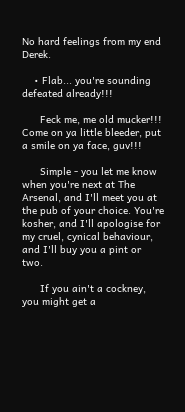No hard feelings from my end Derek.

    • Flab... you're sounding defeated already!!!

      Feck me, me old mucker!!! Come on ya little bleeder, put a smile on ya face, guv!!!

      Simple - you let me know when you're next at The Arsenal, and I'll meet you at the pub of your choice. You're kosher, and I'll apologise for my cruel, cynical behaviour, and I'll buy you a pint or two.

      If you ain't a cockney, you might get a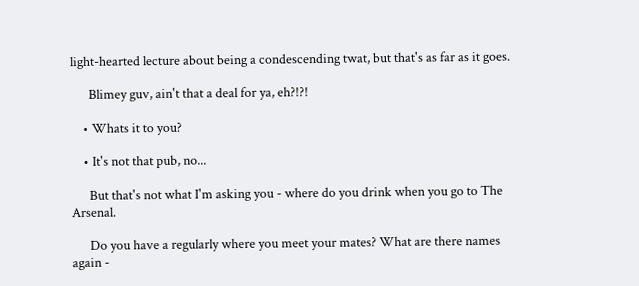light-hearted lecture about being a condescending twat, but that's as far as it goes.

      Blimey guv, ain't that a deal for ya, eh?!?!

    • Whats it to you?

    • It's not that pub, no...

      But that's not what I'm asking you - where do you drink when you go to The Arsenal.

      Do you have a regularly where you meet your mates? What are there names again -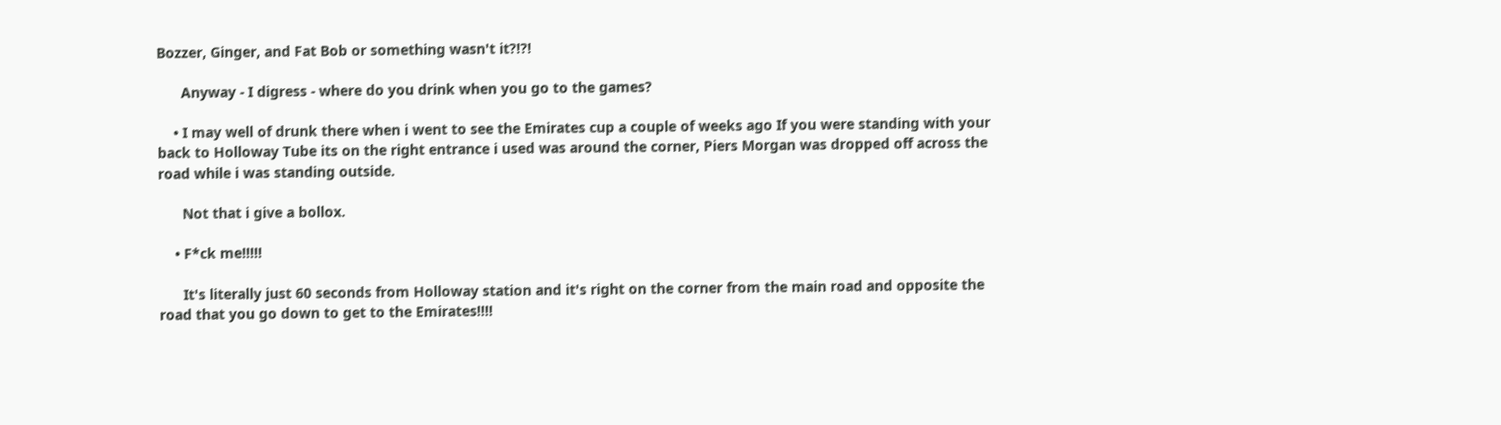Bozzer, Ginger, and Fat Bob or something wasn't it?!?!

      Anyway - I digress - where do you drink when you go to the games?

    • I may well of drunk there when i went to see the Emirates cup a couple of weeks ago If you were standing with your back to Holloway Tube its on the right entrance i used was around the corner, Piers Morgan was dropped off across the road while i was standing outside.

      Not that i give a bollox.

    • F*ck me!!!!!

      It's literally just 60 seconds from Holloway station and it's right on the corner from the main road and opposite the road that you go down to get to the Emirates!!!!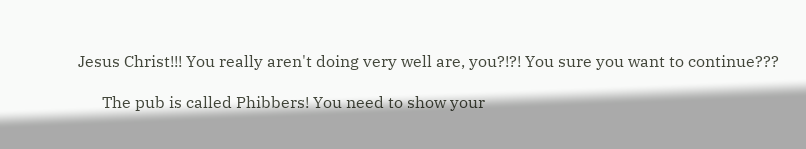Jesus Christ!!! You really aren't doing very well are, you?!?! You sure you want to continue???

      The pub is called Phibbers! You need to show your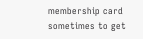membership card sometimes to get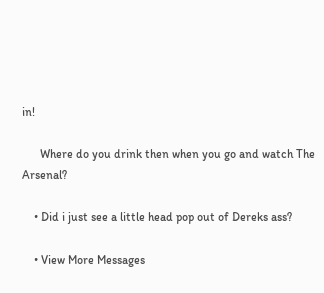in!

      Where do you drink then when you go and watch The Arsenal?

    • Did i just see a little head pop out of Dereks ass?

    • View More Messages